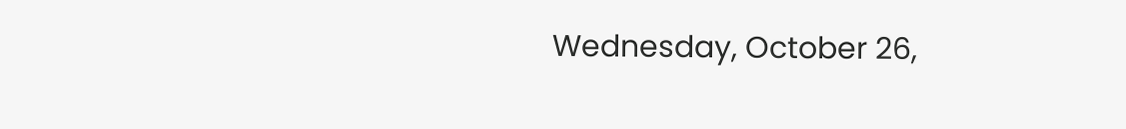Wednesday, October 26,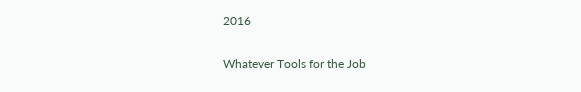2016

Whatever Tools for the Job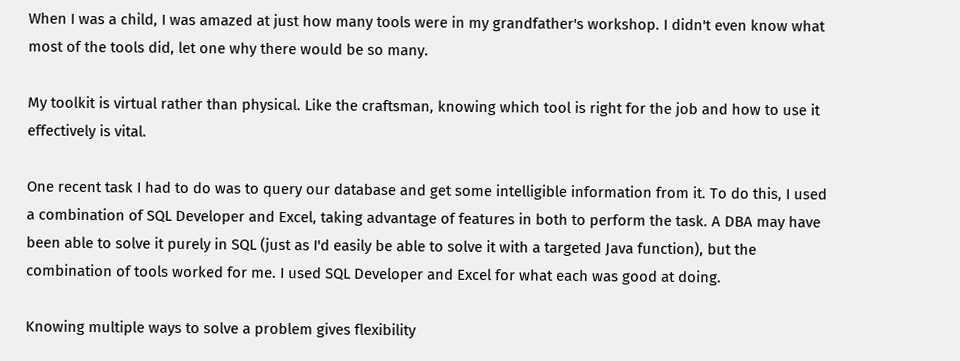When I was a child, I was amazed at just how many tools were in my grandfather's workshop. I didn't even know what most of the tools did, let one why there would be so many.

My toolkit is virtual rather than physical. Like the craftsman, knowing which tool is right for the job and how to use it effectively is vital.

One recent task I had to do was to query our database and get some intelligible information from it. To do this, I used a combination of SQL Developer and Excel, taking advantage of features in both to perform the task. A DBA may have been able to solve it purely in SQL (just as I'd easily be able to solve it with a targeted Java function), but the combination of tools worked for me. I used SQL Developer and Excel for what each was good at doing.

Knowing multiple ways to solve a problem gives flexibility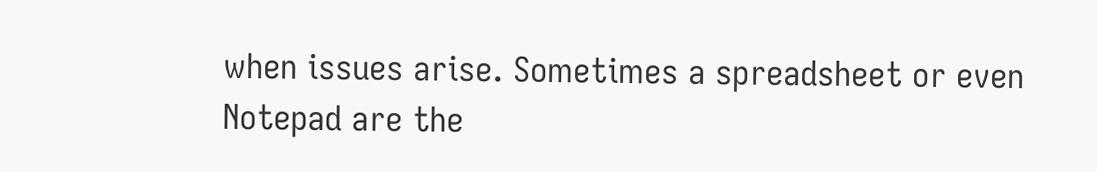when issues arise. Sometimes a spreadsheet or even Notepad are the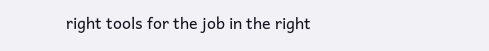right tools for the job in the right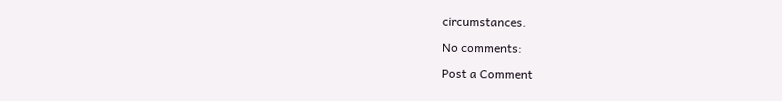circumstances.

No comments:

Post a Comment